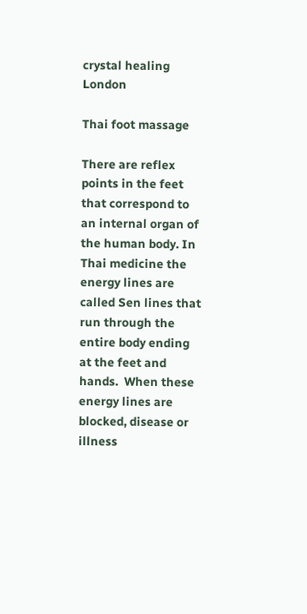crystal healing London

Thai foot massage

There are reflex points in the feet that correspond to an internal organ of the human body. In Thai medicine the energy lines are called Sen lines that run through the entire body ending at the feet and hands.  When these energy lines are blocked, disease or illness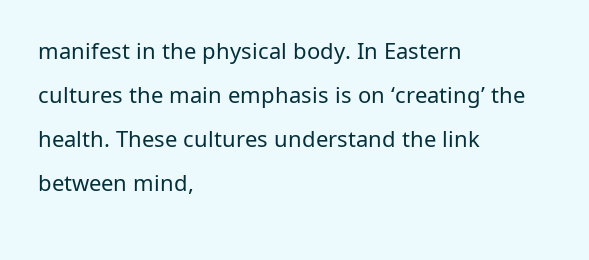manifest in the physical body. In Eastern cultures the main emphasis is on ‘creating’ the health. These cultures understand the link between mind,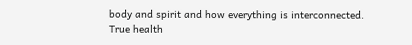body and spirit and how everything is interconnected. True health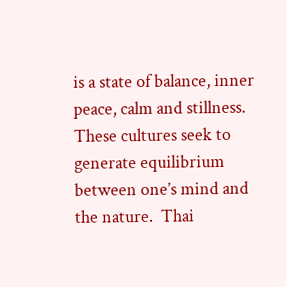is a state of balance, inner peace, calm and stillness. These cultures seek to generate equilibrium between one’s mind and the nature.  Thai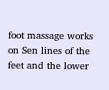foot massage works on Sen lines of the feet and the lower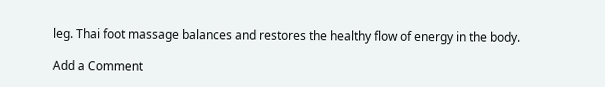leg. Thai foot massage balances and restores the healthy flow of energy in the body.

Add a Comment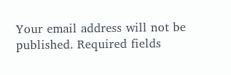Your email address will not be published. Required fields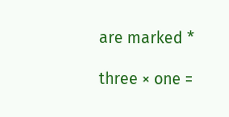are marked *

three × one =